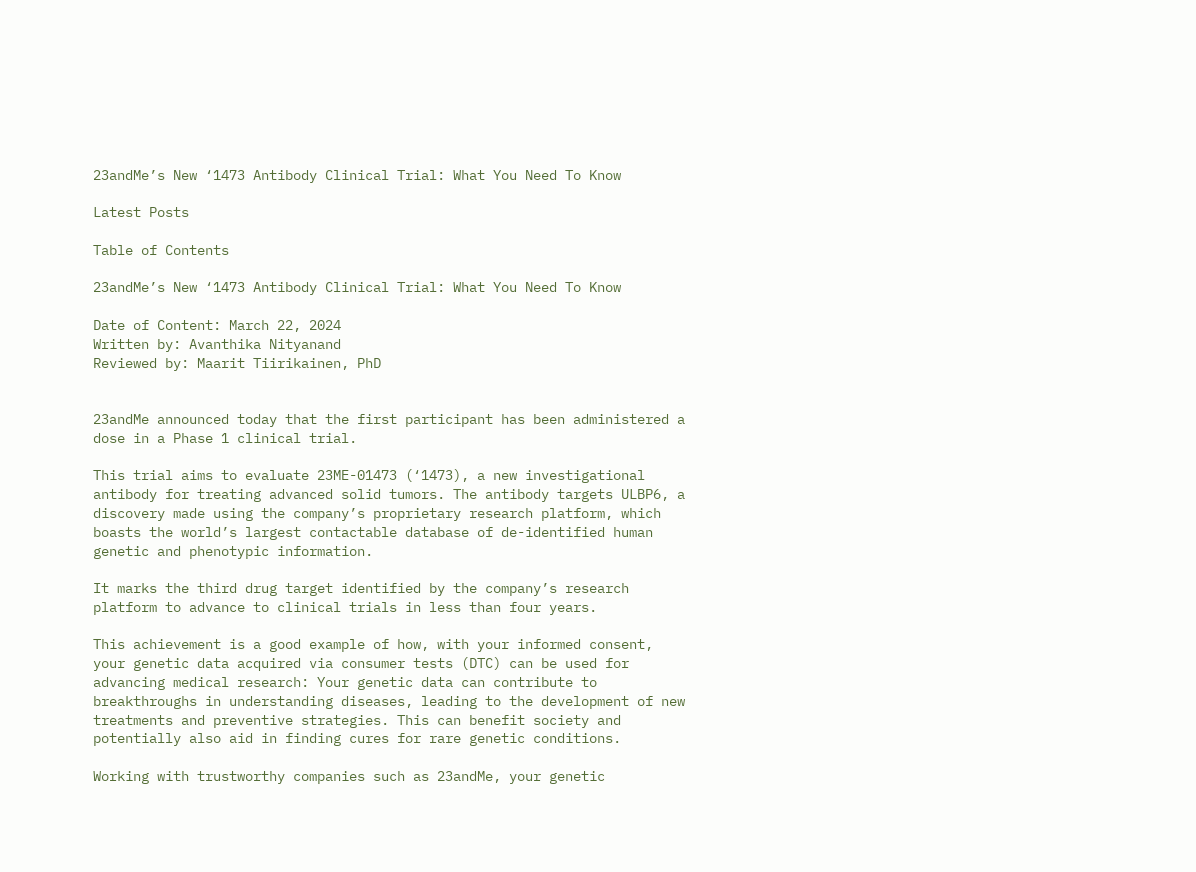23andMe’s New ‘1473 Antibody Clinical Trial: What You Need To Know

Latest Posts

Table of Contents

23andMe’s New ‘1473 Antibody Clinical Trial: What You Need To Know

Date of Content: March 22, 2024
Written by: Avanthika Nityanand
Reviewed by: Maarit Tiirikainen, PhD


23andMe announced today that the first participant has been administered a dose in a Phase 1 clinical trial.

This trial aims to evaluate 23ME-01473 (‘1473), a new investigational antibody for treating advanced solid tumors. The antibody targets ULBP6, a discovery made using the company’s proprietary research platform, which boasts the world’s largest contactable database of de-identified human genetic and phenotypic information.

It marks the third drug target identified by the company’s research platform to advance to clinical trials in less than four years.

This achievement is a good example of how, with your informed consent,  your genetic data acquired via consumer tests (DTC) can be used for advancing medical research: Your genetic data can contribute to breakthroughs in understanding diseases, leading to the development of new treatments and preventive strategies. This can benefit society and potentially also aid in finding cures for rare genetic conditions.

Working with trustworthy companies such as 23andMe, your genetic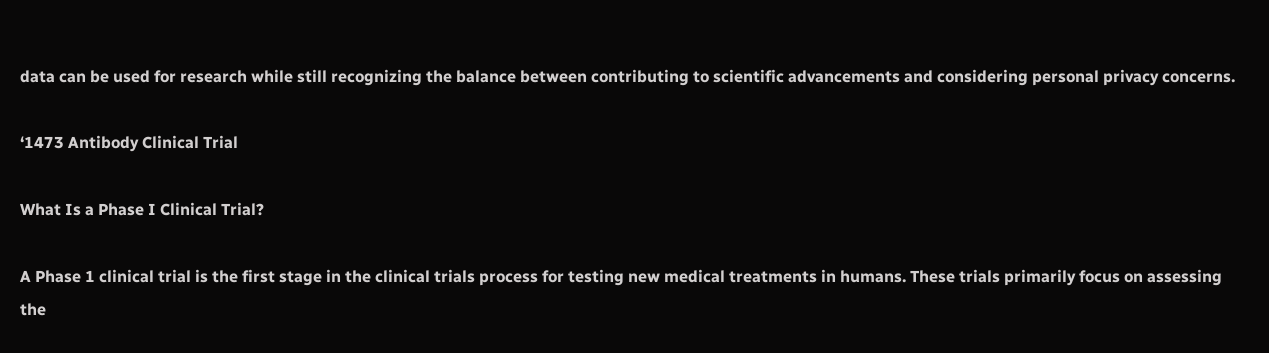data can be used for research while still recognizing the balance between contributing to scientific advancements and considering personal privacy concerns.

‘1473 Antibody Clinical Trial

What Is a Phase I Clinical Trial?

A Phase 1 clinical trial is the first stage in the clinical trials process for testing new medical treatments in humans. These trials primarily focus on assessing the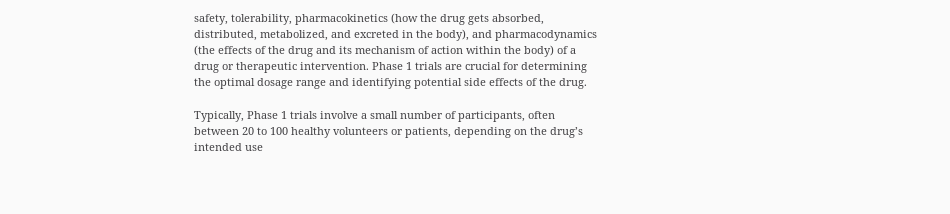safety, tolerability, pharmacokinetics (how the drug gets absorbed, distributed, metabolized, and excreted in the body), and pharmacodynamics (the effects of the drug and its mechanism of action within the body) of a drug or therapeutic intervention. Phase 1 trials are crucial for determining the optimal dosage range and identifying potential side effects of the drug.

Typically, Phase 1 trials involve a small number of participants, often between 20 to 100 healthy volunteers or patients, depending on the drug’s intended use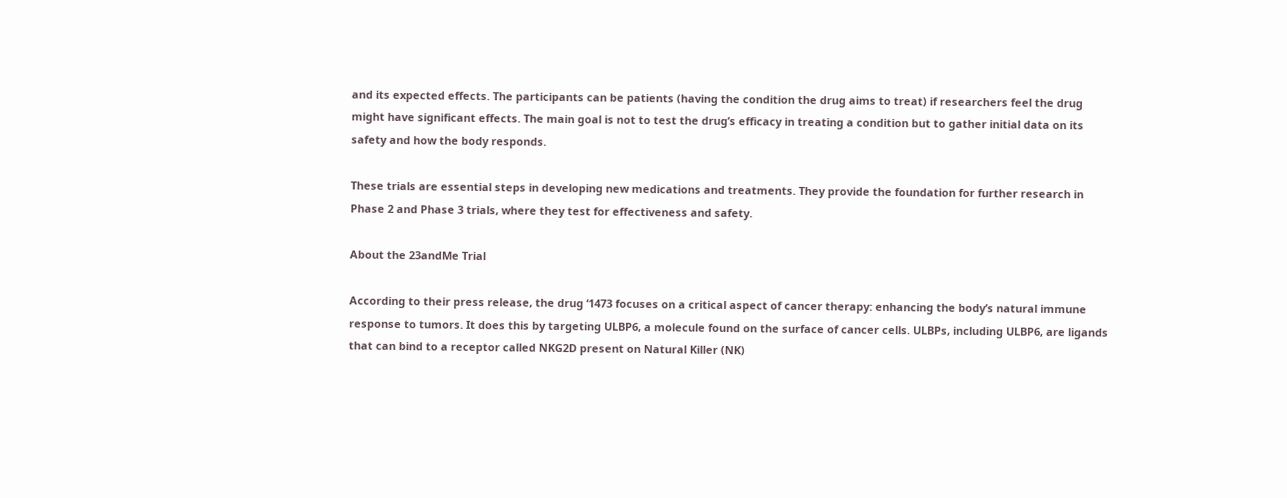and its expected effects. The participants can be patients (having the condition the drug aims to treat) if researchers feel the drug might have significant effects. The main goal is not to test the drug’s efficacy in treating a condition but to gather initial data on its safety and how the body responds.

These trials are essential steps in developing new medications and treatments. They provide the foundation for further research in Phase 2 and Phase 3 trials, where they test for effectiveness and safety.

About the 23andMe Trial

According to their press release, the drug ‘1473 focuses on a critical aspect of cancer therapy: enhancing the body’s natural immune response to tumors. It does this by targeting ULBP6, a molecule found on the surface of cancer cells. ULBPs, including ULBP6, are ligands that can bind to a receptor called NKG2D present on Natural Killer (NK)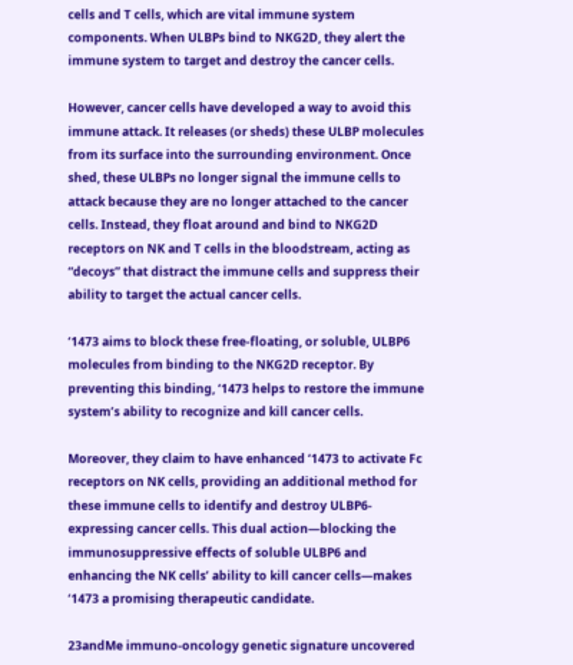cells and T cells, which are vital immune system components. When ULBPs bind to NKG2D, they alert the immune system to target and destroy the cancer cells.

However, cancer cells have developed a way to avoid this immune attack. It releases (or sheds) these ULBP molecules from its surface into the surrounding environment. Once shed, these ULBPs no longer signal the immune cells to attack because they are no longer attached to the cancer cells. Instead, they float around and bind to NKG2D receptors on NK and T cells in the bloodstream, acting as “decoys” that distract the immune cells and suppress their ability to target the actual cancer cells.

‘1473 aims to block these free-floating, or soluble, ULBP6 molecules from binding to the NKG2D receptor. By preventing this binding, ‘1473 helps to restore the immune system’s ability to recognize and kill cancer cells.

Moreover, they claim to have enhanced ‘1473 to activate Fc receptors on NK cells, providing an additional method for these immune cells to identify and destroy ULBP6-expressing cancer cells. This dual action—blocking the immunosuppressive effects of soluble ULBP6 and enhancing the NK cells’ ability to kill cancer cells—makes ‘1473 a promising therapeutic candidate.

23andMe immuno-oncology genetic signature uncovered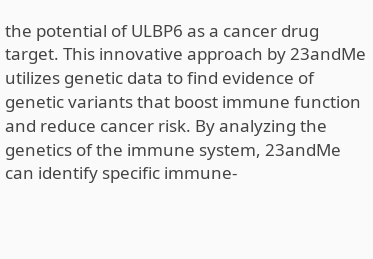the potential of ULBP6 as a cancer drug target. This innovative approach by 23andMe utilizes genetic data to find evidence of genetic variants that boost immune function and reduce cancer risk. By analyzing the genetics of the immune system, 23andMe can identify specific immune-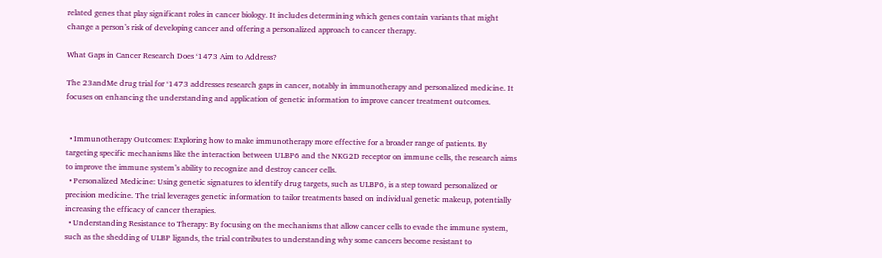related genes that play significant roles in cancer biology. It includes determining which genes contain variants that might change a person’s risk of developing cancer and offering a personalized approach to cancer therapy.

What Gaps in Cancer Research Does ‘1473 Aim to Address?

The 23andMe drug trial for ‘1473 addresses research gaps in cancer, notably in immunotherapy and personalized medicine. It focuses on enhancing the understanding and application of genetic information to improve cancer treatment outcomes.


  • Immunotherapy Outcomes: Exploring how to make immunotherapy more effective for a broader range of patients. By targeting specific mechanisms like the interaction between ULBP6 and the NKG2D receptor on immune cells, the research aims to improve the immune system’s ability to recognize and destroy cancer cells.
  • Personalized Medicine: Using genetic signatures to identify drug targets, such as ULBP6, is a step toward personalized or precision medicine. The trial leverages genetic information to tailor treatments based on individual genetic makeup, potentially increasing the efficacy of cancer therapies.
  • Understanding Resistance to Therapy: By focusing on the mechanisms that allow cancer cells to evade the immune system, such as the shedding of ULBP ligands, the trial contributes to understanding why some cancers become resistant to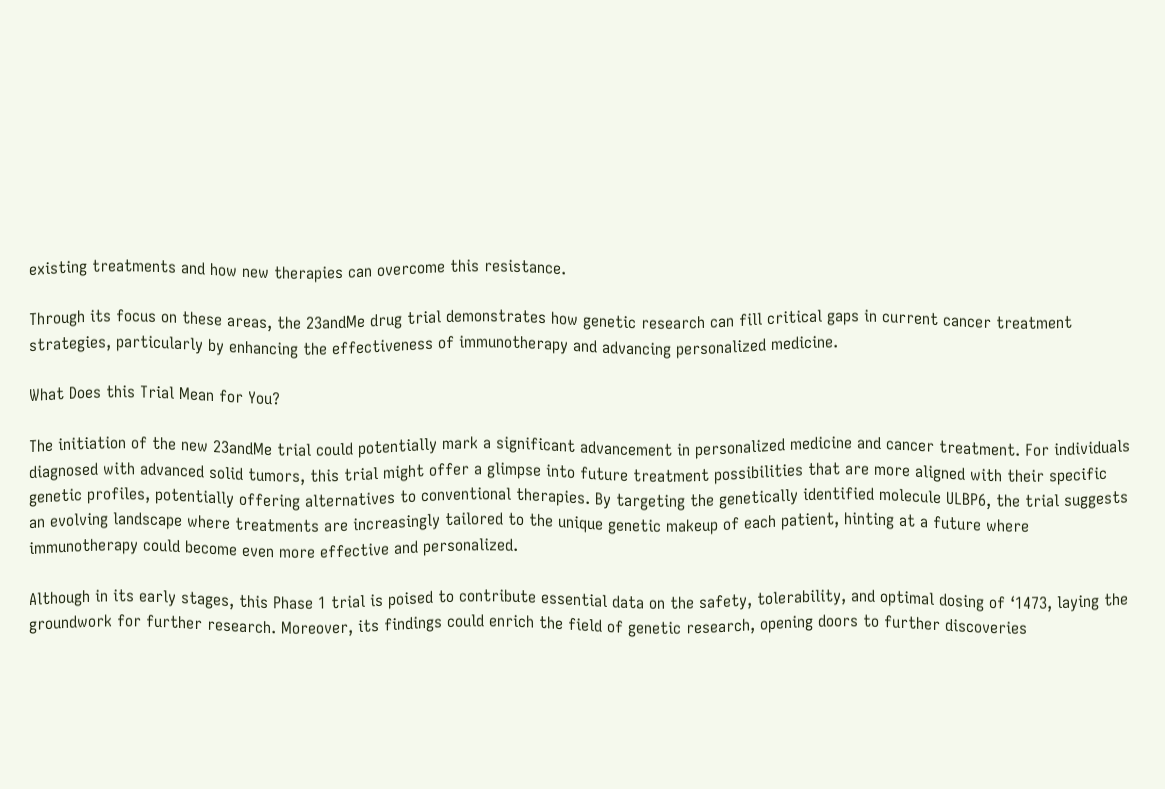existing treatments and how new therapies can overcome this resistance.

Through its focus on these areas, the 23andMe drug trial demonstrates how genetic research can fill critical gaps in current cancer treatment strategies, particularly by enhancing the effectiveness of immunotherapy and advancing personalized medicine.

What Does this Trial Mean for You?

The initiation of the new 23andMe trial could potentially mark a significant advancement in personalized medicine and cancer treatment. For individuals diagnosed with advanced solid tumors, this trial might offer a glimpse into future treatment possibilities that are more aligned with their specific genetic profiles, potentially offering alternatives to conventional therapies. By targeting the genetically identified molecule ULBP6, the trial suggests an evolving landscape where treatments are increasingly tailored to the unique genetic makeup of each patient, hinting at a future where immunotherapy could become even more effective and personalized.

Although in its early stages, this Phase 1 trial is poised to contribute essential data on the safety, tolerability, and optimal dosing of ‘1473, laying the groundwork for further research. Moreover, its findings could enrich the field of genetic research, opening doors to further discoveries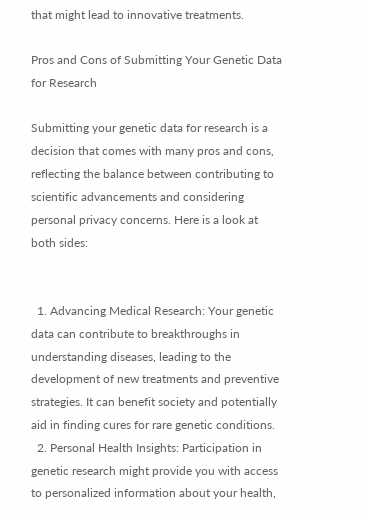that might lead to innovative treatments.

Pros and Cons of Submitting Your Genetic Data for Research

Submitting your genetic data for research is a decision that comes with many pros and cons, reflecting the balance between contributing to scientific advancements and considering personal privacy concerns. Here is a look at both sides:


  1. Advancing Medical Research: Your genetic data can contribute to breakthroughs in understanding diseases, leading to the development of new treatments and preventive strategies. It can benefit society and potentially aid in finding cures for rare genetic conditions.
  2. Personal Health Insights: Participation in genetic research might provide you with access to personalized information about your health,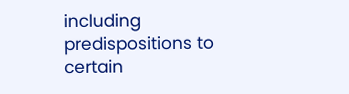including predispositions to certain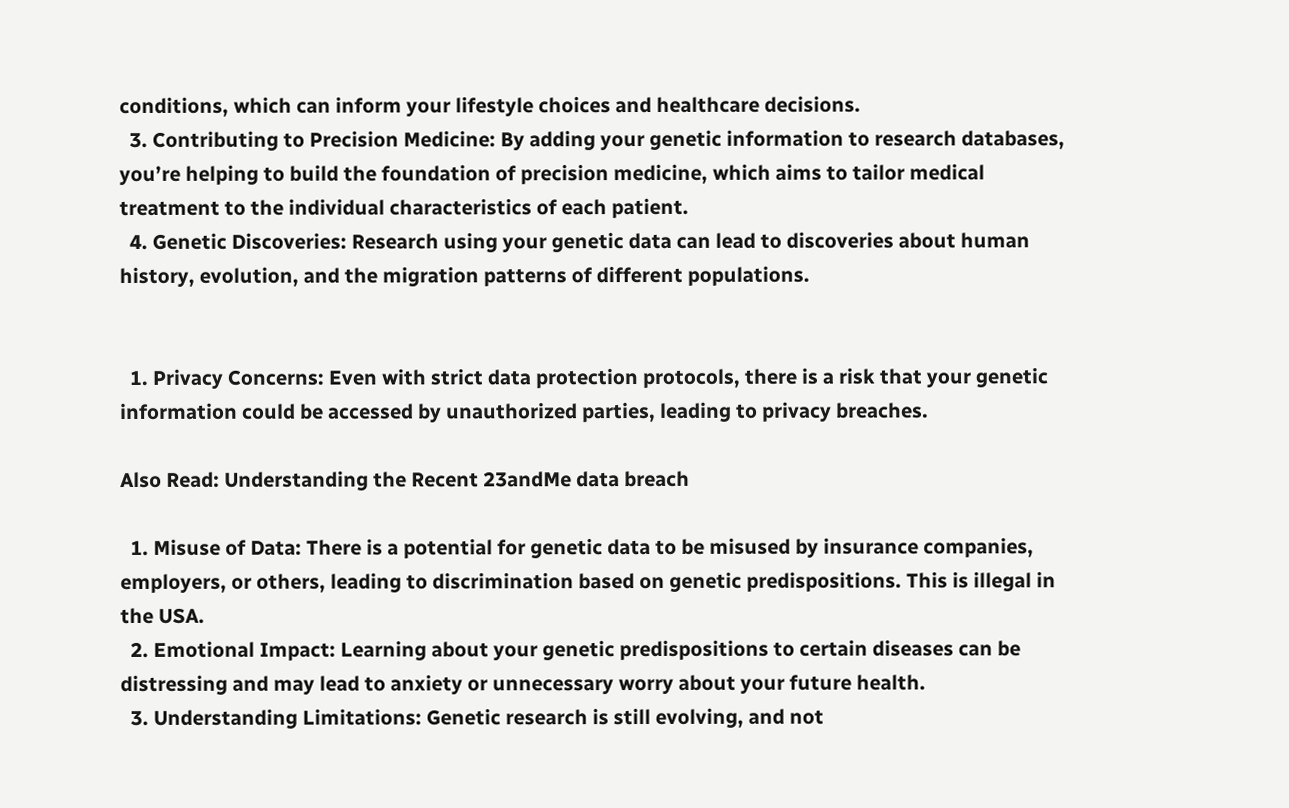conditions, which can inform your lifestyle choices and healthcare decisions.
  3. Contributing to Precision Medicine: By adding your genetic information to research databases, you’re helping to build the foundation of precision medicine, which aims to tailor medical treatment to the individual characteristics of each patient.
  4. Genetic Discoveries: Research using your genetic data can lead to discoveries about human history, evolution, and the migration patterns of different populations.


  1. Privacy Concerns: Even with strict data protection protocols, there is a risk that your genetic information could be accessed by unauthorized parties, leading to privacy breaches.

Also Read: Understanding the Recent 23andMe data breach

  1. Misuse of Data: There is a potential for genetic data to be misused by insurance companies, employers, or others, leading to discrimination based on genetic predispositions. This is illegal in the USA.
  2. Emotional Impact: Learning about your genetic predispositions to certain diseases can be distressing and may lead to anxiety or unnecessary worry about your future health.
  3. Understanding Limitations: Genetic research is still evolving, and not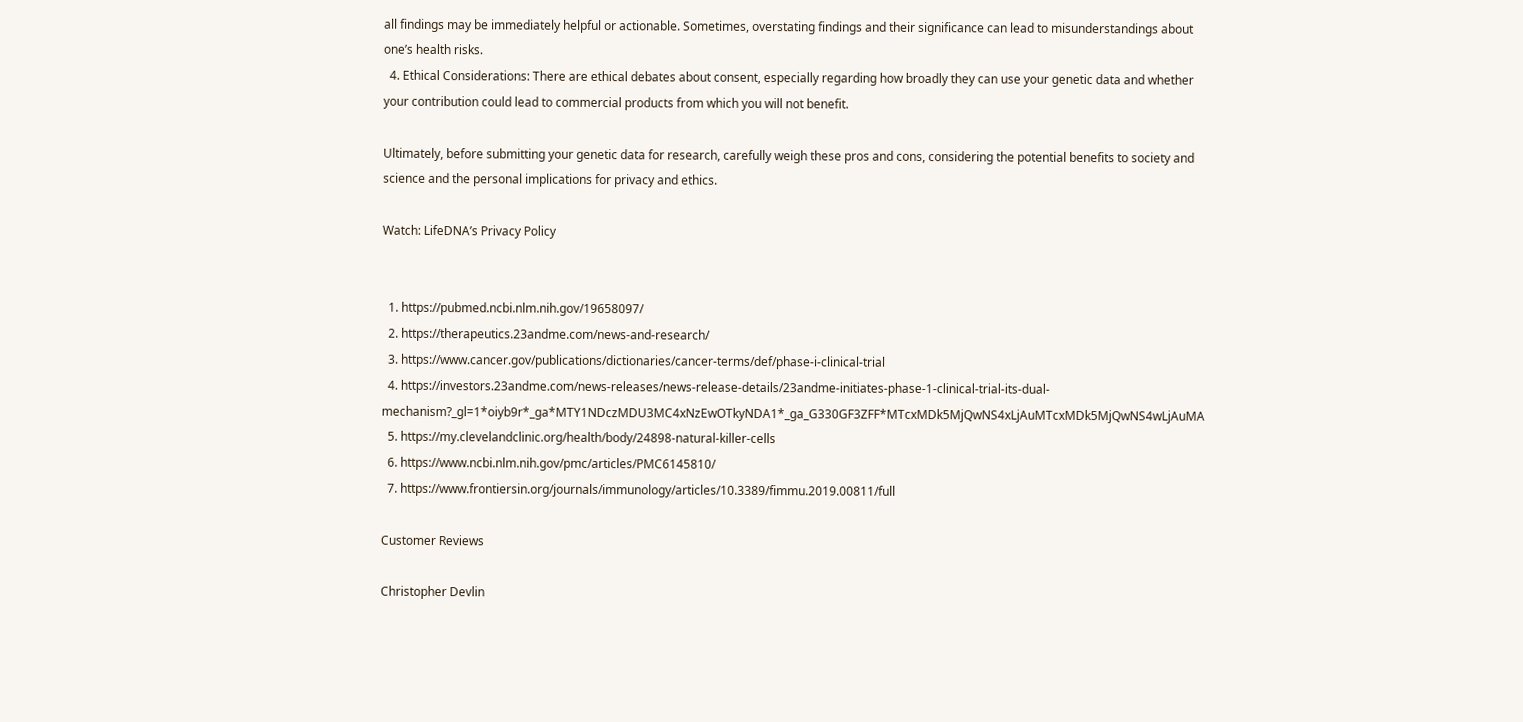all findings may be immediately helpful or actionable. Sometimes, overstating findings and their significance can lead to misunderstandings about one’s health risks.
  4. Ethical Considerations: There are ethical debates about consent, especially regarding how broadly they can use your genetic data and whether your contribution could lead to commercial products from which you will not benefit.

Ultimately, before submitting your genetic data for research, carefully weigh these pros and cons, considering the potential benefits to society and science and the personal implications for privacy and ethics.

Watch: LifeDNA’s Privacy Policy


  1. https://pubmed.ncbi.nlm.nih.gov/19658097/
  2. https://therapeutics.23andme.com/news-and-research/
  3. https://www.cancer.gov/publications/dictionaries/cancer-terms/def/phase-i-clinical-trial
  4. https://investors.23andme.com/news-releases/news-release-details/23andme-initiates-phase-1-clinical-trial-its-dual-mechanism?_gl=1*oiyb9r*_ga*MTY1NDczMDU3MC4xNzEwOTkyNDA1*_ga_G330GF3ZFF*MTcxMDk5MjQwNS4xLjAuMTcxMDk5MjQwNS4wLjAuMA
  5. https://my.clevelandclinic.org/health/body/24898-natural-killer-cells
  6. https://www.ncbi.nlm.nih.gov/pmc/articles/PMC6145810/
  7. https://www.frontiersin.org/journals/immunology/articles/10.3389/fimmu.2019.00811/full

Customer Reviews

Christopher Devlin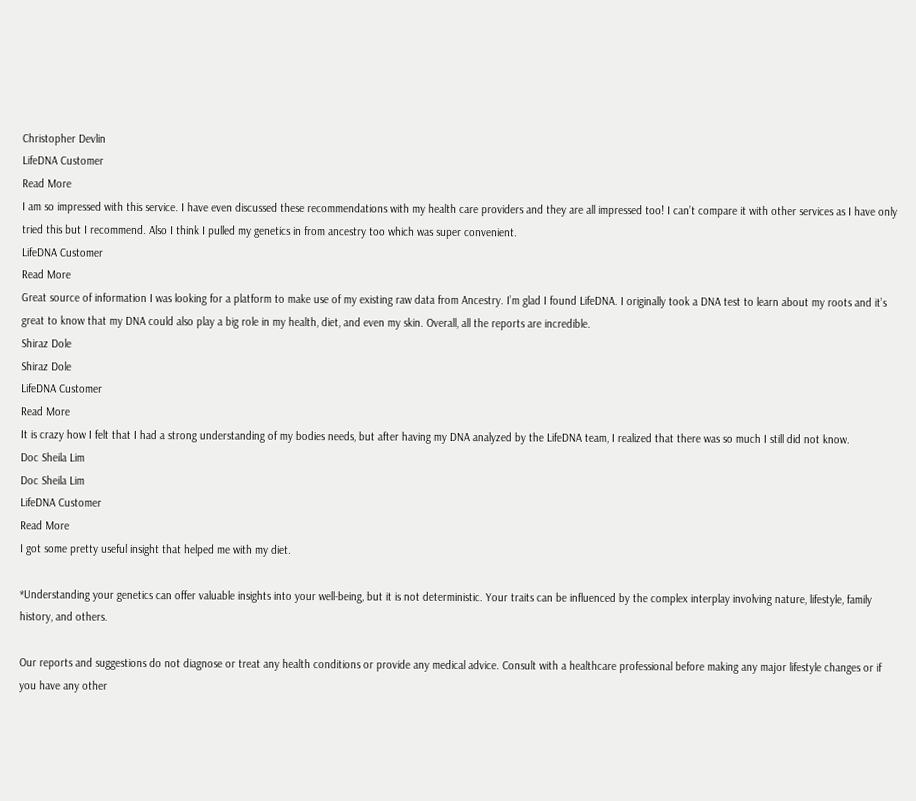Christopher Devlin
LifeDNA Customer
Read More
I am so impressed with this service. I have even discussed these recommendations with my health care providers and they are all impressed too! I can’t compare it with other services as I have only tried this but I recommend. Also I think I pulled my genetics in from ancestry too which was super convenient.
LifeDNA Customer
Read More
Great source of information I was looking for a platform to make use of my existing raw data from Ancestry. I’m glad I found LifeDNA. I originally took a DNA test to learn about my roots and it’s great to know that my DNA could also play a big role in my health, diet, and even my skin. Overall, all the reports are incredible.
Shiraz Dole
Shiraz Dole
LifeDNA Customer
Read More
It is crazy how I felt that I had a strong understanding of my bodies needs, but after having my DNA analyzed by the LifeDNA team, I realized that there was so much I still did not know.
Doc Sheila Lim
Doc Sheila Lim
LifeDNA Customer
Read More
I got some pretty useful insight that helped me with my diet.

*Understanding your genetics can offer valuable insights into your well-being, but it is not deterministic. Your traits can be influenced by the complex interplay involving nature, lifestyle, family history, and others.

Our reports and suggestions do not diagnose or treat any health conditions or provide any medical advice. Consult with a healthcare professional before making any major lifestyle changes or if you have any other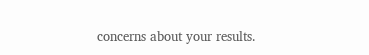concerns about your results.